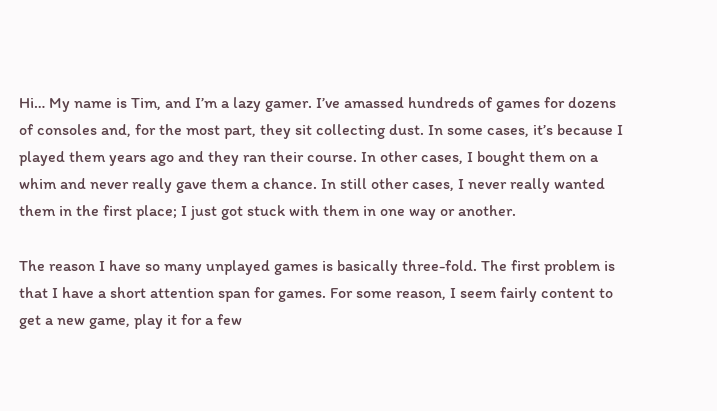Hi… My name is Tim, and I’m a lazy gamer. I’ve amassed hundreds of games for dozens of consoles and, for the most part, they sit collecting dust. In some cases, it’s because I played them years ago and they ran their course. In other cases, I bought them on a whim and never really gave them a chance. In still other cases, I never really wanted them in the first place; I just got stuck with them in one way or another.

The reason I have so many unplayed games is basically three-fold. The first problem is that I have a short attention span for games. For some reason, I seem fairly content to get a new game, play it for a few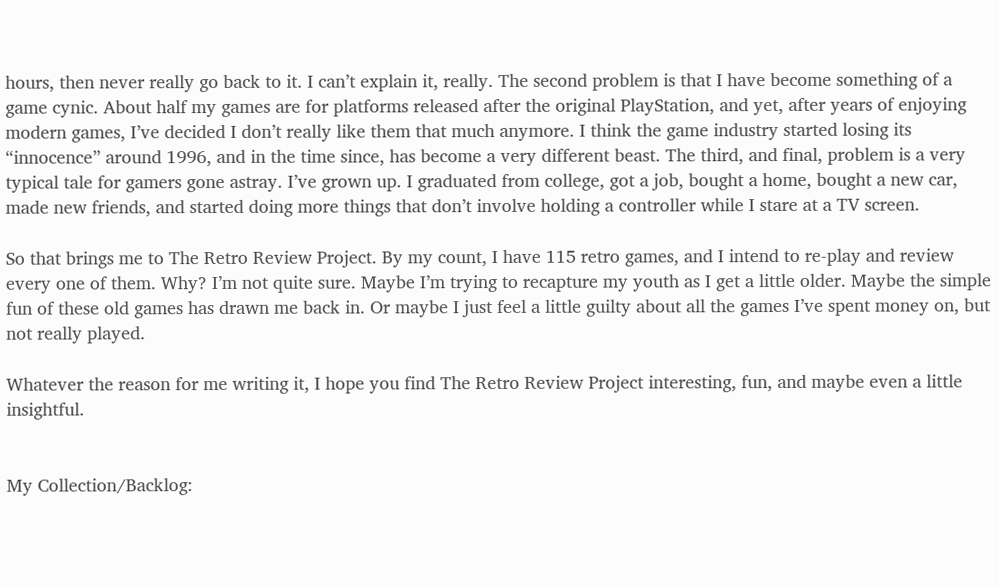hours, then never really go back to it. I can’t explain it, really. The second problem is that I have become something of a game cynic. About half my games are for platforms released after the original PlayStation, and yet, after years of enjoying modern games, I’ve decided I don’t really like them that much anymore. I think the game industry started losing its “innocence” around 1996, and in the time since, has become a very different beast. The third, and final, problem is a very typical tale for gamers gone astray. I’ve grown up. I graduated from college, got a job, bought a home, bought a new car, made new friends, and started doing more things that don’t involve holding a controller while I stare at a TV screen.

So that brings me to The Retro Review Project. By my count, I have 115 retro games, and I intend to re-play and review every one of them. Why? I’m not quite sure. Maybe I’m trying to recapture my youth as I get a little older. Maybe the simple fun of these old games has drawn me back in. Or maybe I just feel a little guilty about all the games I’ve spent money on, but not really played.

Whatever the reason for me writing it, I hope you find The Retro Review Project interesting, fun, and maybe even a little insightful.


My Collection/Backlog: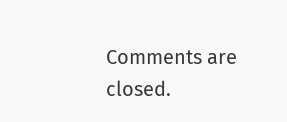Comments are closed.